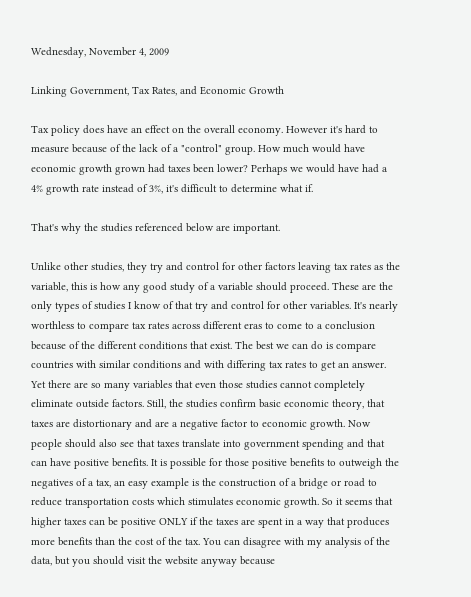Wednesday, November 4, 2009

Linking Government, Tax Rates, and Economic Growth

Tax policy does have an effect on the overall economy. However it's hard to measure because of the lack of a "control" group. How much would have economic growth grown had taxes been lower? Perhaps we would have had a 4% growth rate instead of 3%, it's difficult to determine what if.

That's why the studies referenced below are important.

Unlike other studies, they try and control for other factors leaving tax rates as the variable, this is how any good study of a variable should proceed. These are the only types of studies I know of that try and control for other variables. It's nearly worthless to compare tax rates across different eras to come to a conclusion because of the different conditions that exist. The best we can do is compare countries with similar conditions and with differing tax rates to get an answer. Yet there are so many variables that even those studies cannot completely eliminate outside factors. Still, the studies confirm basic economic theory, that taxes are distortionary and are a negative factor to economic growth. Now people should also see that taxes translate into government spending and that can have positive benefits. It is possible for those positive benefits to outweigh the negatives of a tax, an easy example is the construction of a bridge or road to reduce transportation costs which stimulates economic growth. So it seems that higher taxes can be positive ONLY if the taxes are spent in a way that produces more benefits than the cost of the tax. You can disagree with my analysis of the data, but you should visit the website anyway because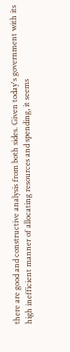there are good and constructive analysis from both sides. Given today's government with its high inefficient manner of allocating resources and spending, it seems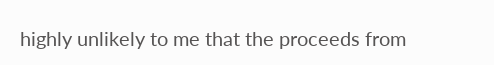highly unlikely to me that the proceeds from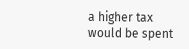a higher tax would be spent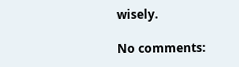wisely.

No comments: